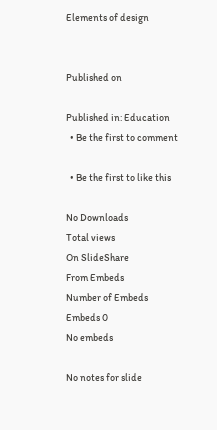Elements of design


Published on

Published in: Education
  • Be the first to comment

  • Be the first to like this

No Downloads
Total views
On SlideShare
From Embeds
Number of Embeds
Embeds 0
No embeds

No notes for slide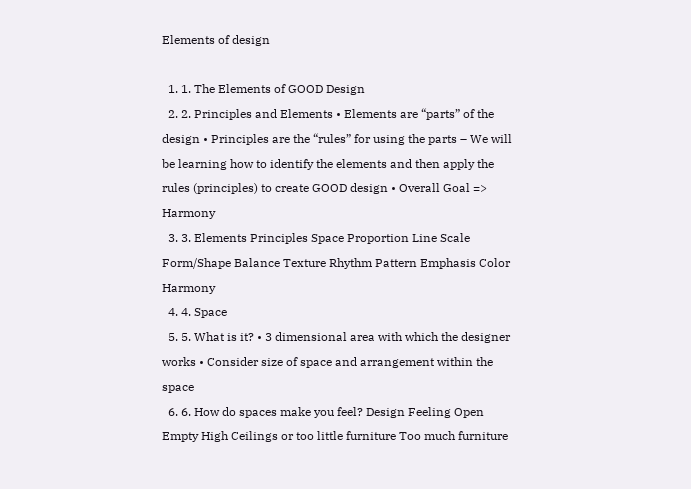Elements of design

  1. 1. The Elements of GOOD Design
  2. 2. Principles and Elements • Elements are “parts” of the design • Principles are the “rules” for using the parts – We will be learning how to identify the elements and then apply the rules (principles) to create GOOD design • Overall Goal => Harmony
  3. 3. Elements Principles Space Proportion Line Scale Form/Shape Balance Texture Rhythm Pattern Emphasis Color Harmony
  4. 4. Space
  5. 5. What is it? • 3 dimensional area with which the designer works • Consider size of space and arrangement within the space
  6. 6. How do spaces make you feel? Design Feeling Open Empty High Ceilings or too little furniture Too much furniture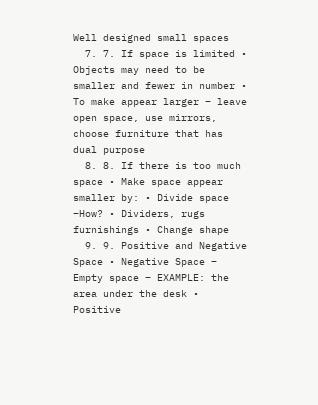Well designed small spaces
  7. 7. If space is limited • Objects may need to be smaller and fewer in number • To make appear larger – leave open space, use mirrors, choose furniture that has dual purpose
  8. 8. If there is too much space • Make space appear smaller by: • Divide space –How? • Dividers, rugs furnishings • Change shape
  9. 9. Positive and Negative Space • Negative Space – Empty space – EXAMPLE: the area under the desk • Positive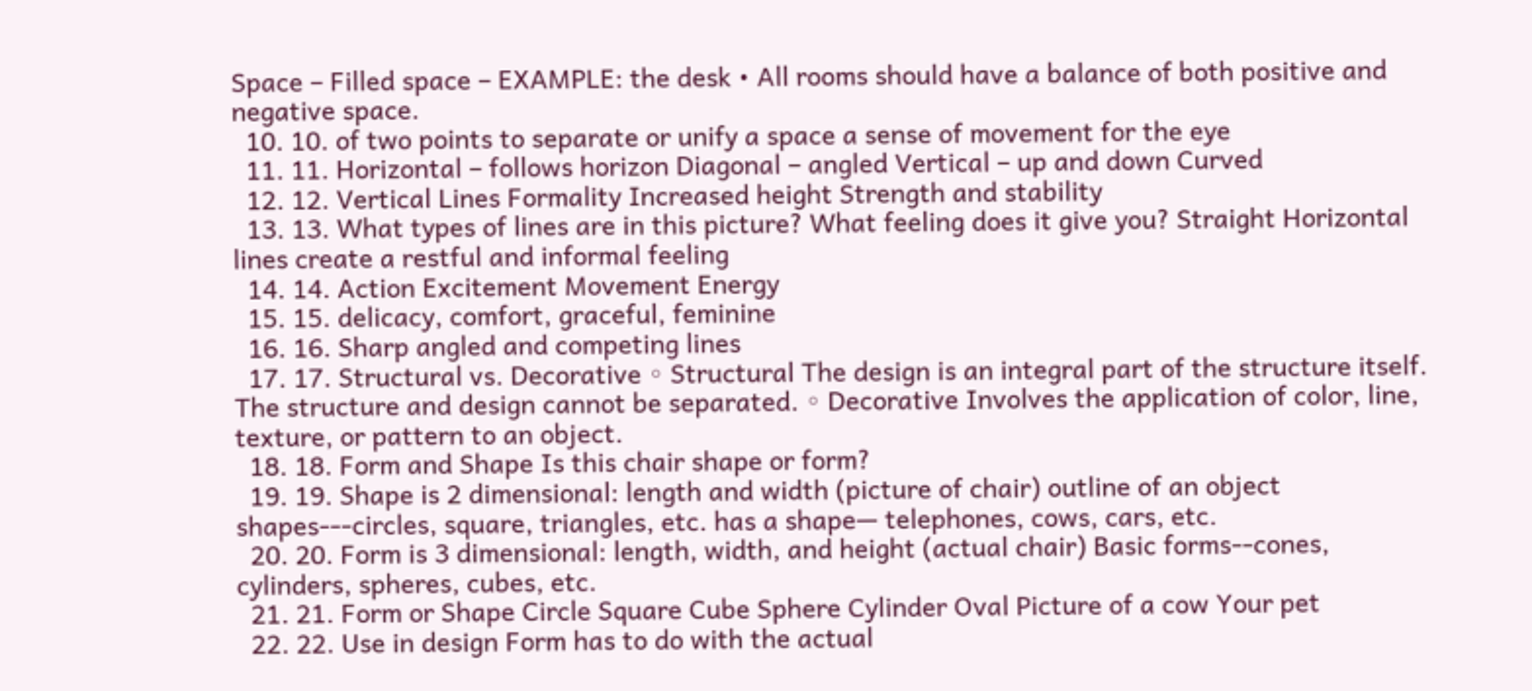Space – Filled space – EXAMPLE: the desk • All rooms should have a balance of both positive and negative space.
  10. 10. of two points to separate or unify a space a sense of movement for the eye
  11. 11. Horizontal – follows horizon Diagonal – angled Vertical – up and down Curved
  12. 12. Vertical Lines Formality Increased height Strength and stability
  13. 13. What types of lines are in this picture? What feeling does it give you? Straight Horizontal lines create a restful and informal feeling
  14. 14. Action Excitement Movement Energy
  15. 15. delicacy, comfort, graceful, feminine
  16. 16. Sharp angled and competing lines
  17. 17. Structural vs. Decorative ◦ Structural The design is an integral part of the structure itself. The structure and design cannot be separated. ◦ Decorative Involves the application of color, line, texture, or pattern to an object.
  18. 18. Form and Shape Is this chair shape or form?
  19. 19. Shape is 2 dimensional: length and width (picture of chair) outline of an object shapes---circles, square, triangles, etc. has a shape— telephones, cows, cars, etc.
  20. 20. Form is 3 dimensional: length, width, and height (actual chair) Basic forms--cones, cylinders, spheres, cubes, etc.
  21. 21. Form or Shape Circle Square Cube Sphere Cylinder Oval Picture of a cow Your pet
  22. 22. Use in design Form has to do with the actual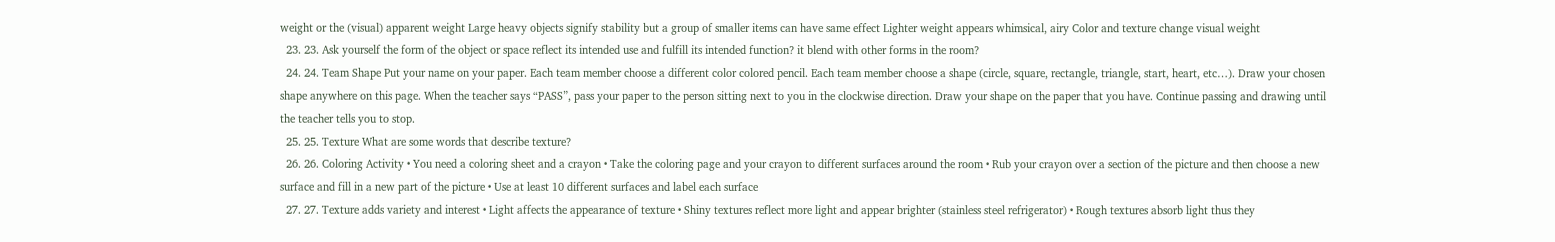weight or the (visual) apparent weight Large heavy objects signify stability but a group of smaller items can have same effect Lighter weight appears whimsical, airy Color and texture change visual weight
  23. 23. Ask yourself the form of the object or space reflect its intended use and fulfill its intended function? it blend with other forms in the room?
  24. 24. Team Shape Put your name on your paper. Each team member choose a different color colored pencil. Each team member choose a shape (circle, square, rectangle, triangle, start, heart, etc…). Draw your chosen shape anywhere on this page. When the teacher says “PASS”, pass your paper to the person sitting next to you in the clockwise direction. Draw your shape on the paper that you have. Continue passing and drawing until the teacher tells you to stop.
  25. 25. Texture What are some words that describe texture?
  26. 26. Coloring Activity • You need a coloring sheet and a crayon • Take the coloring page and your crayon to different surfaces around the room • Rub your crayon over a section of the picture and then choose a new surface and fill in a new part of the picture • Use at least 10 different surfaces and label each surface
  27. 27. Texture adds variety and interest • Light affects the appearance of texture • Shiny textures reflect more light and appear brighter (stainless steel refrigerator) • Rough textures absorb light thus they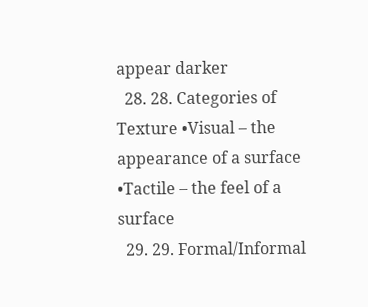appear darker
  28. 28. Categories of Texture •Visual – the appearance of a surface •Tactile – the feel of a surface
  29. 29. Formal/Informal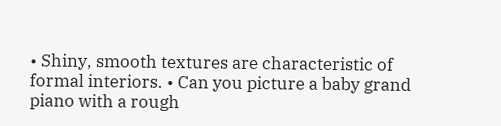• Shiny, smooth textures are characteristic of formal interiors. • Can you picture a baby grand piano with a rough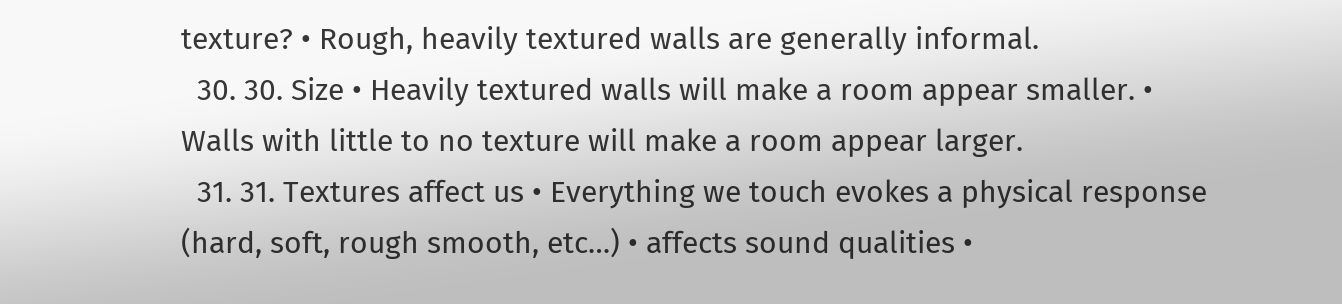texture? • Rough, heavily textured walls are generally informal.
  30. 30. Size • Heavily textured walls will make a room appear smaller. • Walls with little to no texture will make a room appear larger.
  31. 31. Textures affect us • Everything we touch evokes a physical response (hard, soft, rough smooth, etc…) • affects sound qualities •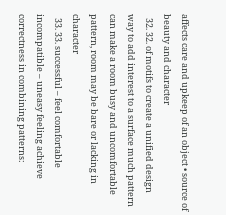affects care and upkeep of an object • source of beauty and character
  32. 32. of motifs to create a unified design way to add interest to a surface much pattern can make a room busy and uncomfortable pattern, room may be bare or lacking in character
  33. 33. successful – feel comfortable incompatible – uneasy feeling achieve correctness in combining patterns: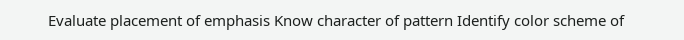Evaluate placement of emphasis Know character of pattern Identify color scheme of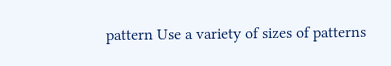pattern Use a variety of sizes of patterns